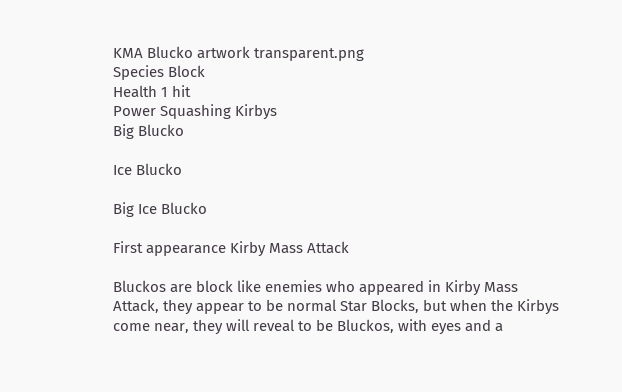KMA Blucko artwork transparent.png
Species Block
Health 1 hit
Power Squashing Kirbys
Big Blucko

Ice Blucko

Big Ice Blucko

First appearance Kirby Mass Attack

Bluckos are block like enemies who appeared in Kirby Mass Attack, they appear to be normal Star Blocks, but when the Kirbys come near, they will reveal to be Bluckos, with eyes and a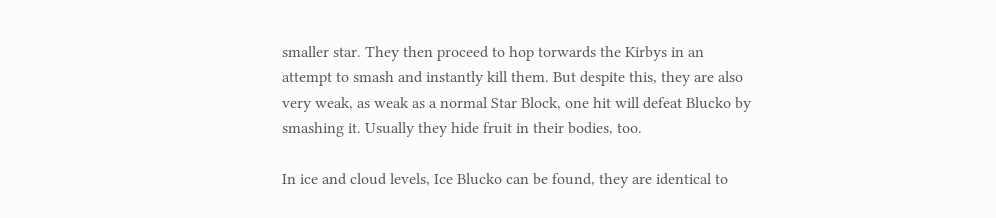smaller star. They then proceed to hop torwards the Kirbys in an attempt to smash and instantly kill them. But despite this, they are also very weak, as weak as a normal Star Block, one hit will defeat Blucko by smashing it. Usually they hide fruit in their bodies, too.

In ice and cloud levels, Ice Blucko can be found, they are identical to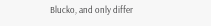Blucko, and only differ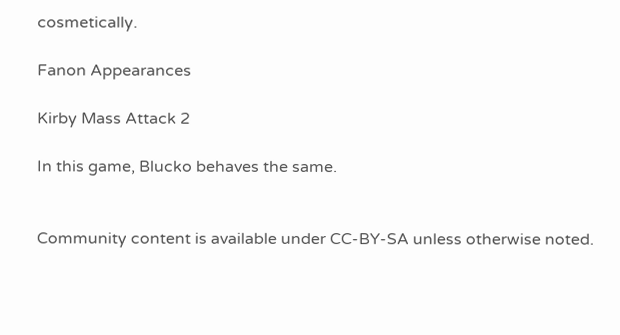cosmetically.

Fanon Appearances

Kirby Mass Attack 2

In this game, Blucko behaves the same.


Community content is available under CC-BY-SA unless otherwise noted.